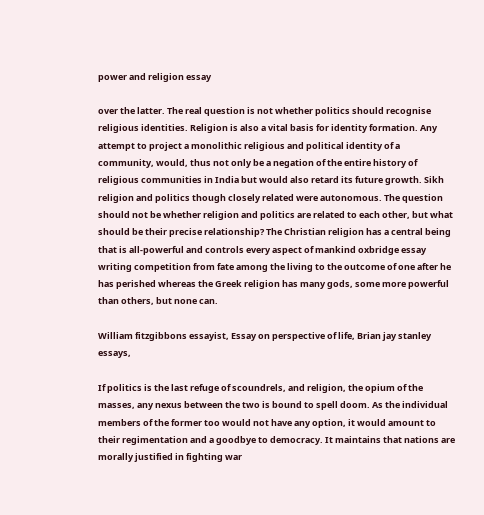power and religion essay

over the latter. The real question is not whether politics should recognise religious identities. Religion is also a vital basis for identity formation. Any attempt to project a monolithic religious and political identity of a community, would, thus not only be a negation of the entire history of religious communities in India but would also retard its future growth. Sikh religion and politics though closely related were autonomous. The question should not be whether religion and politics are related to each other, but what should be their precise relationship? The Christian religion has a central being that is all-powerful and controls every aspect of mankind oxbridge essay writing competition from fate among the living to the outcome of one after he has perished whereas the Greek religion has many gods, some more powerful than others, but none can.

William fitzgibbons essayist, Essay on perspective of life, Brian jay stanley essays,

If politics is the last refuge of scoundrels, and religion, the opium of the masses, any nexus between the two is bound to spell doom. As the individual members of the former too would not have any option, it would amount to their regimentation and a goodbye to democracy. It maintains that nations are morally justified in fighting war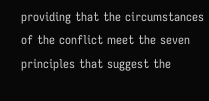providing that the circumstances of the conflict meet the seven principles that suggest the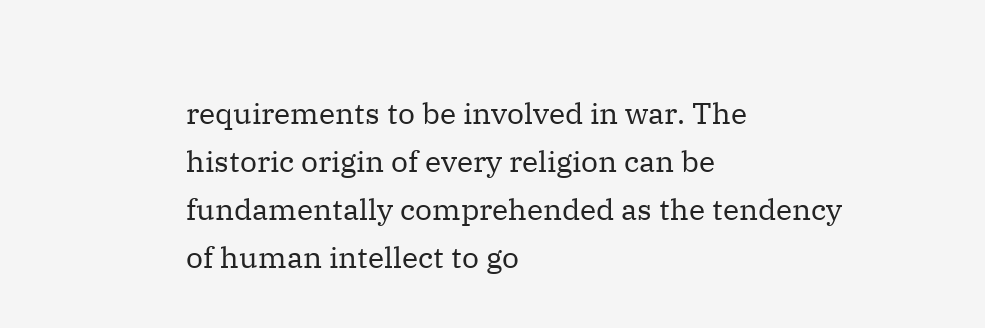requirements to be involved in war. The historic origin of every religion can be fundamentally comprehended as the tendency of human intellect to go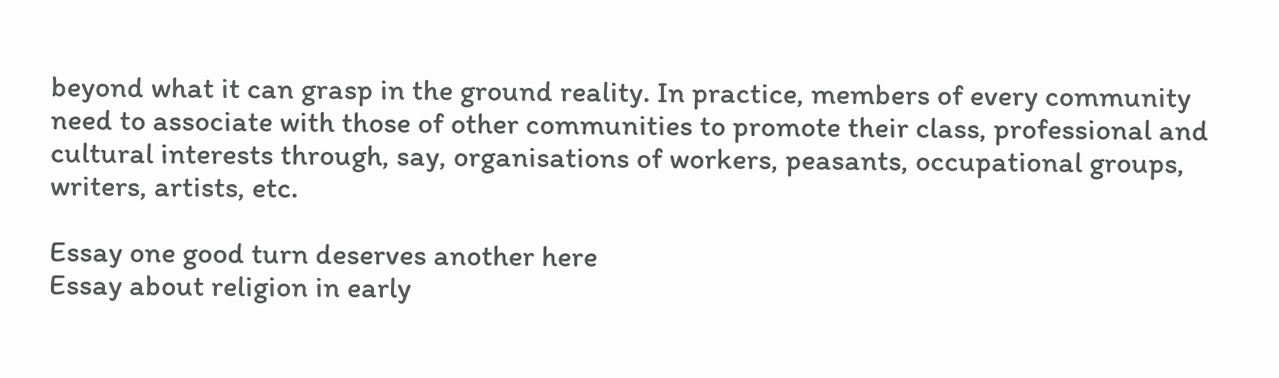beyond what it can grasp in the ground reality. In practice, members of every community need to associate with those of other communities to promote their class, professional and cultural interests through, say, organisations of workers, peasants, occupational groups, writers, artists, etc.

Essay one good turn deserves another here
Essay about religion in early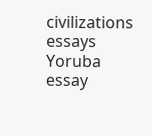civilizations essays
Yoruba essay